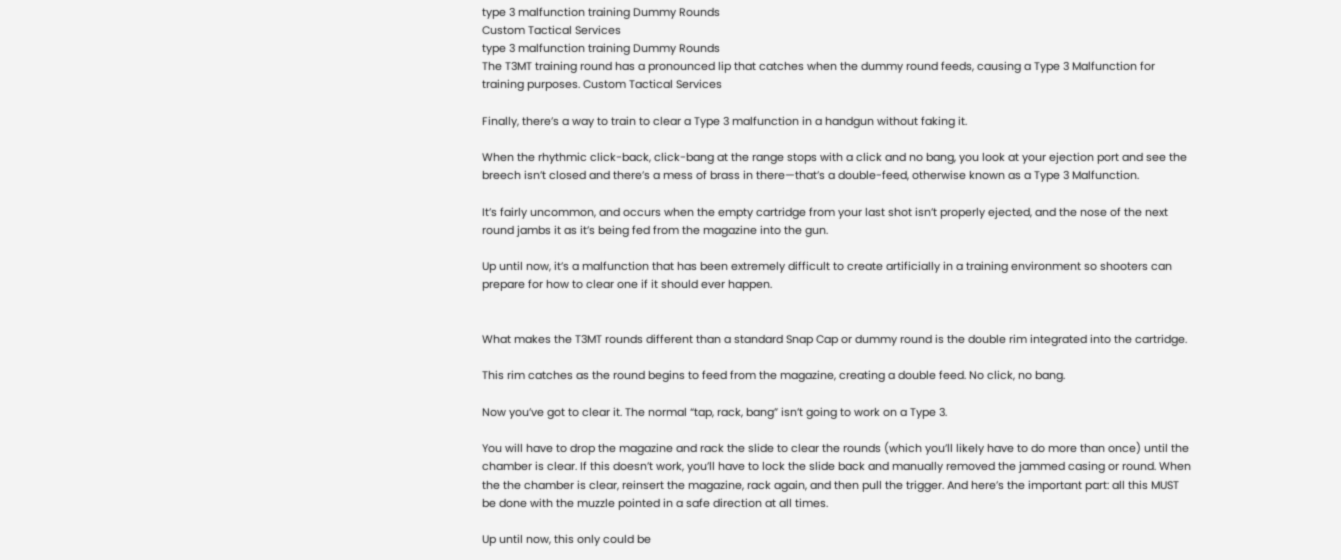type 3 malfunction training Dummy Rounds
Custom Tactical Services
type 3 malfunction training Dummy Rounds
The T3MT training round has a pronounced lip that catches when the dummy round feeds, causing a Type 3 Malfunction for training purposes. Custom Tactical Services

Finally, there’s a way to train to clear a Type 3 malfunction in a handgun without faking it.

When the rhythmic click-back, click-bang at the range stops with a click and no bang, you look at your ejection port and see the breech isn’t closed and there’s a mess of brass in there—that’s a double-feed, otherwise known as a Type 3 Malfunction.

It’s fairly uncommon, and occurs when the empty cartridge from your last shot isn’t properly ejected, and the nose of the next round jambs it as it’s being fed from the magazine into the gun.

Up until now, it’s a malfunction that has been extremely difficult to create artificially in a training environment so shooters can prepare for how to clear one if it should ever happen.


What makes the T3MT rounds different than a standard Snap Cap or dummy round is the double rim integrated into the cartridge.

This rim catches as the round begins to feed from the magazine, creating a double feed. No click, no bang.

Now you’ve got to clear it. The normal “tap, rack, bang” isn’t going to work on a Type 3.

You will have to drop the magazine and rack the slide to clear the rounds (which you’ll likely have to do more than once) until the chamber is clear. If this doesn’t work, you’ll have to lock the slide back and manually removed the jammed casing or round. When the the chamber is clear, reinsert the magazine, rack again, and then pull the trigger. And here’s the important part: all this MUST be done with the muzzle pointed in a safe direction at all times.

Up until now, this only could be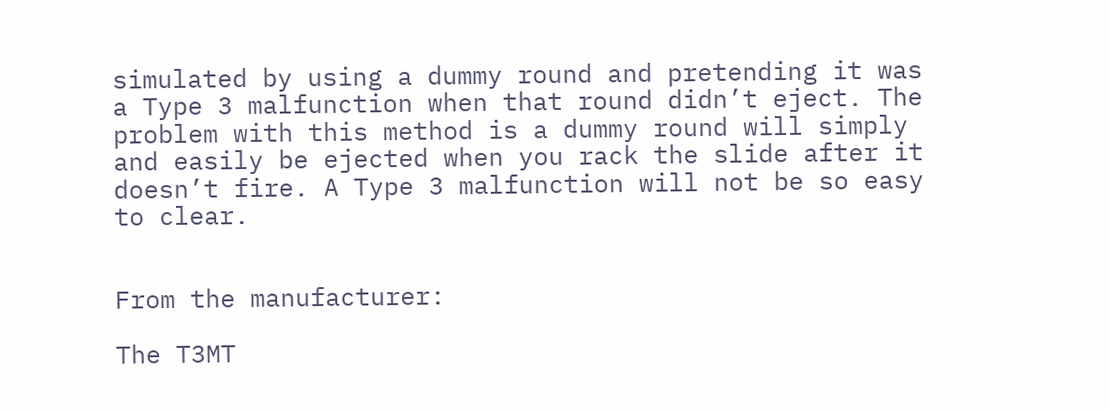simulated by using a dummy round and pretending it was a Type 3 malfunction when that round didn’t eject. The problem with this method is a dummy round will simply and easily be ejected when you rack the slide after it doesn’t fire. A Type 3 malfunction will not be so easy to clear.


From the manufacturer:

The T3MT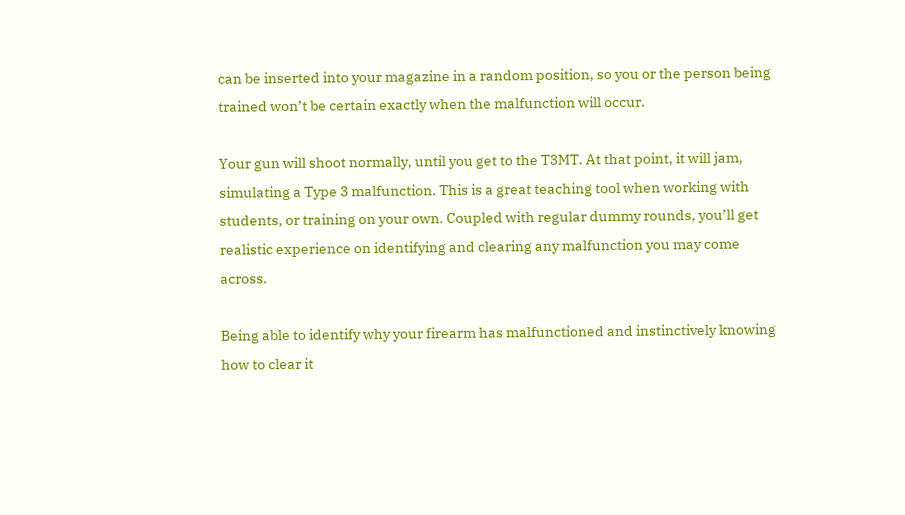can be inserted into your magazine in a random position, so you or the person being trained won’t be certain exactly when the malfunction will occur.

Your gun will shoot normally, until you get to the T3MT. At that point, it will jam, simulating a Type 3 malfunction. This is a great teaching tool when working with students, or training on your own. Coupled with regular dummy rounds, you’ll get realistic experience on identifying and clearing any malfunction you may come across.

Being able to identify why your firearm has malfunctioned and instinctively knowing how to clear it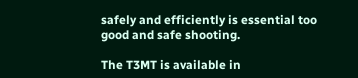safely and efficiently is essential too good and safe shooting.

The T3MT is available in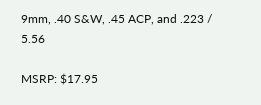9mm, .40 S&W, .45 ACP, and .223 / 5.56

MSRP: $17.95